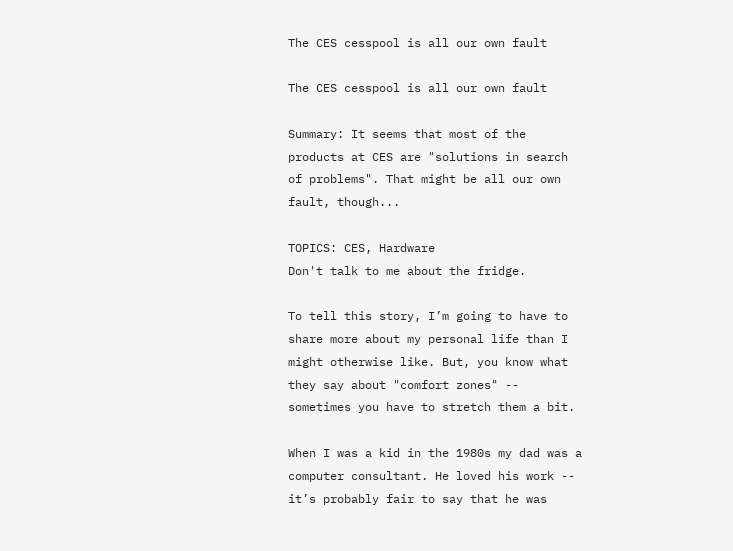The CES cesspool is all our own fault

The CES cesspool is all our own fault

Summary: It seems that most of the products at CES are "solutions in search of problems". That might be all our own fault, though...

TOPICS: CES, Hardware
Don't talk to me about the fridge.

To tell this story, I’m going to have to share more about my personal life than I might otherwise like. But, you know what they say about "comfort zones" -- sometimes you have to stretch them a bit.

When I was a kid in the 1980s my dad was a computer consultant. He loved his work -- it’s probably fair to say that he was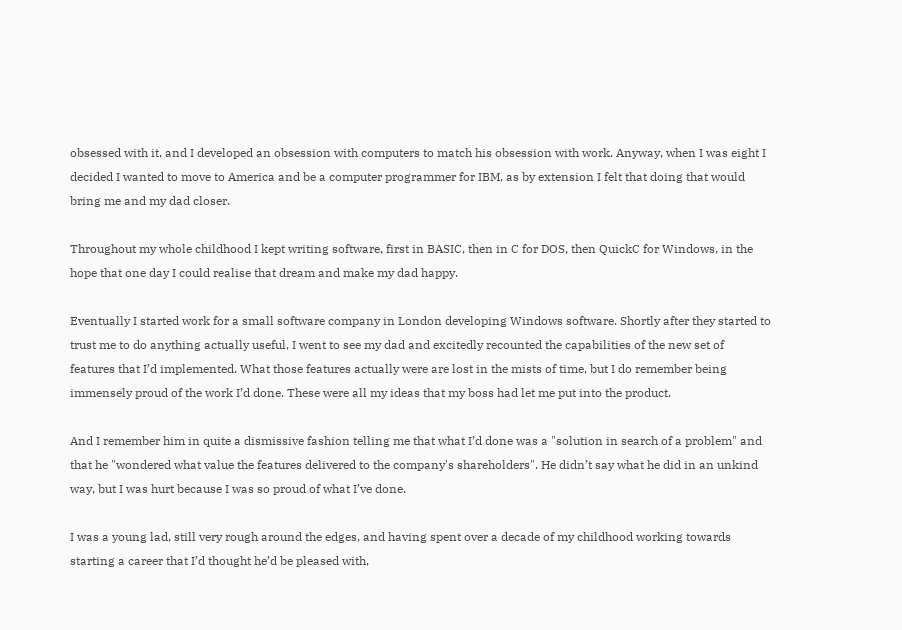obsessed with it, and I developed an obsession with computers to match his obsession with work. Anyway, when I was eight I decided I wanted to move to America and be a computer programmer for IBM, as by extension I felt that doing that would bring me and my dad closer.

Throughout my whole childhood I kept writing software, first in BASIC, then in C for DOS, then QuickC for Windows, in the hope that one day I could realise that dream and make my dad happy.

Eventually I started work for a small software company in London developing Windows software. Shortly after they started to trust me to do anything actually useful, I went to see my dad and excitedly recounted the capabilities of the new set of features that I’d implemented. What those features actually were are lost in the mists of time, but I do remember being immensely proud of the work I’d done. These were all my ideas that my boss had let me put into the product.

And I remember him in quite a dismissive fashion telling me that what I’d done was a "solution in search of a problem" and that he "wondered what value the features delivered to the company's shareholders". He didn’t say what he did in an unkind way, but I was hurt because I was so proud of what I’ve done.

I was a young lad, still very rough around the edges, and having spent over a decade of my childhood working towards starting a career that I’d thought he’d be pleased with,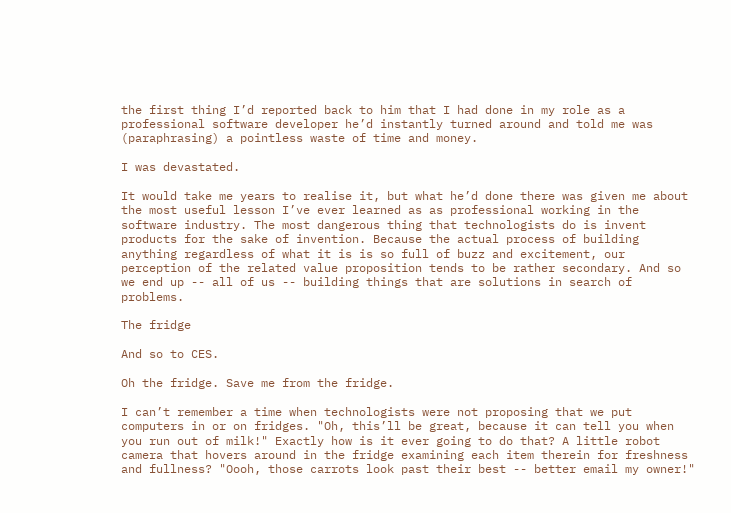the first thing I’d reported back to him that I had done in my role as a professional software developer he’d instantly turned around and told me was (paraphrasing) a pointless waste of time and money.

I was devastated.

It would take me years to realise it, but what he’d done there was given me about the most useful lesson I’ve ever learned as as professional working in the software industry. The most dangerous thing that technologists do is invent products for the sake of invention. Because the actual process of building anything regardless of what it is is so full of buzz and excitement, our perception of the related value proposition tends to be rather secondary. And so we end up -- all of us -- building things that are solutions in search of problems.

The fridge

And so to CES.

Oh the fridge. Save me from the fridge.

I can’t remember a time when technologists were not proposing that we put computers in or on fridges. "Oh, this’ll be great, because it can tell you when you run out of milk!" Exactly how is it ever going to do that? A little robot camera that hovers around in the fridge examining each item therein for freshness and fullness? "Oooh, those carrots look past their best -- better email my owner!"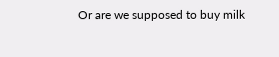Or are we supposed to buy milk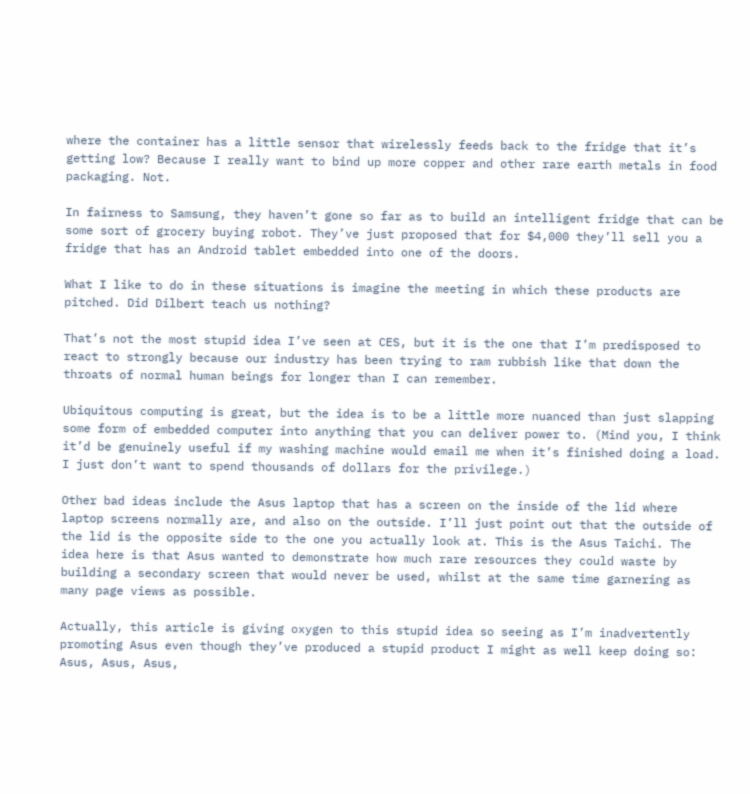where the container has a little sensor that wirelessly feeds back to the fridge that it’s getting low? Because I really want to bind up more copper and other rare earth metals in food packaging. Not.

In fairness to Samsung, they haven’t gone so far as to build an intelligent fridge that can be some sort of grocery buying robot. They’ve just proposed that for $4,000 they’ll sell you a fridge that has an Android tablet embedded into one of the doors.

What I like to do in these situations is imagine the meeting in which these products are pitched. Did Dilbert teach us nothing?

That’s not the most stupid idea I’ve seen at CES, but it is the one that I’m predisposed to react to strongly because our industry has been trying to ram rubbish like that down the throats of normal human beings for longer than I can remember.

Ubiquitous computing is great, but the idea is to be a little more nuanced than just slapping some form of embedded computer into anything that you can deliver power to. (Mind you, I think it’d be genuinely useful if my washing machine would email me when it’s finished doing a load. I just don’t want to spend thousands of dollars for the privilege.)

Other bad ideas include the Asus laptop that has a screen on the inside of the lid where laptop screens normally are, and also on the outside. I’ll just point out that the outside of the lid is the opposite side to the one you actually look at. This is the Asus Taichi. The idea here is that Asus wanted to demonstrate how much rare resources they could waste by building a secondary screen that would never be used, whilst at the same time garnering as many page views as possible.

Actually, this article is giving oxygen to this stupid idea so seeing as I’m inadvertently promoting Asus even though they’ve produced a stupid product I might as well keep doing so: Asus, Asus, Asus,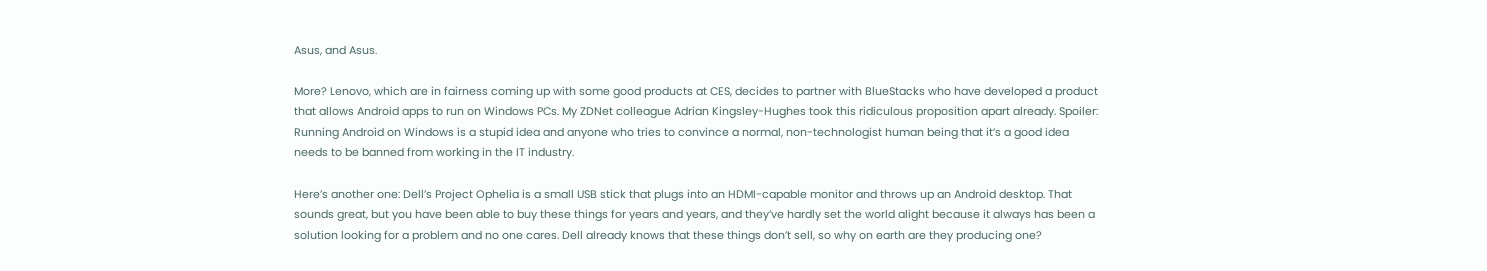Asus, and Asus.

More? Lenovo, which are in fairness coming up with some good products at CES, decides to partner with BlueStacks who have developed a product that allows Android apps to run on Windows PCs. My ZDNet colleague Adrian Kingsley-Hughes took this ridiculous proposition apart already. Spoiler: Running Android on Windows is a stupid idea and anyone who tries to convince a normal, non-technologist human being that it’s a good idea needs to be banned from working in the IT industry.

Here’s another one: Dell’s Project Ophelia is a small USB stick that plugs into an HDMI-capable monitor and throws up an Android desktop. That sounds great, but you have been able to buy these things for years and years, and they’ve hardly set the world alight because it always has been a solution looking for a problem and no one cares. Dell already knows that these things don’t sell, so why on earth are they producing one?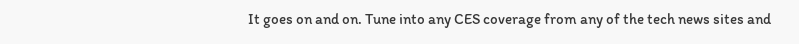It goes on and on. Tune into any CES coverage from any of the tech news sites and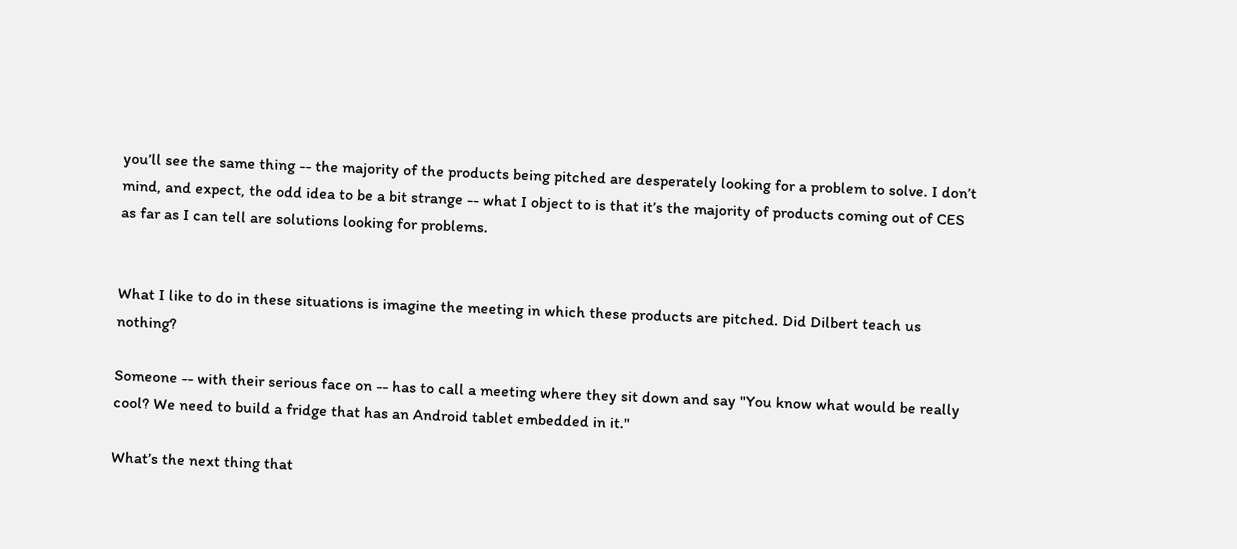you’ll see the same thing -- the majority of the products being pitched are desperately looking for a problem to solve. I don’t mind, and expect, the odd idea to be a bit strange -- what I object to is that it’s the majority of products coming out of CES as far as I can tell are solutions looking for problems.


What I like to do in these situations is imagine the meeting in which these products are pitched. Did Dilbert teach us nothing?

Someone -- with their serious face on -- has to call a meeting where they sit down and say "You know what would be really cool? We need to build a fridge that has an Android tablet embedded in it."

What’s the next thing that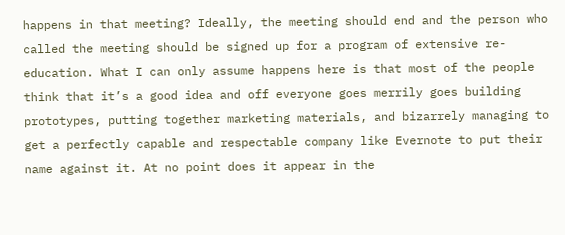happens in that meeting? Ideally, the meeting should end and the person who called the meeting should be signed up for a program of extensive re-education. What I can only assume happens here is that most of the people think that it’s a good idea and off everyone goes merrily goes building prototypes, putting together marketing materials, and bizarrely managing to get a perfectly capable and respectable company like Evernote to put their name against it. At no point does it appear in the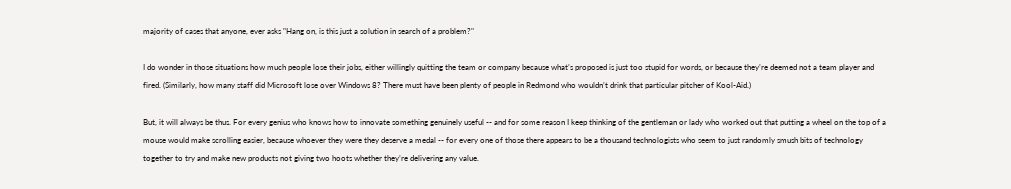majority of cases that anyone, ever asks "Hang on, is this just a solution in search of a problem?"

I do wonder in those situations how much people lose their jobs, either willingly quitting the team or company because what’s proposed is just too stupid for words, or because they’re deemed not a team player and fired. (Similarly, how many staff did Microsoft lose over Windows 8? There must have been plenty of people in Redmond who wouldn’t drink that particular pitcher of Kool-Aid.)

But, it will always be thus. For every genius who knows how to innovate something genuinely useful -- and for some reason I keep thinking of the gentleman or lady who worked out that putting a wheel on the top of a mouse would make scrolling easier, because whoever they were they deserve a medal -- for every one of those there appears to be a thousand technologists who seem to just randomly smush bits of technology together to try and make new products not giving two hoots whether they’re delivering any value.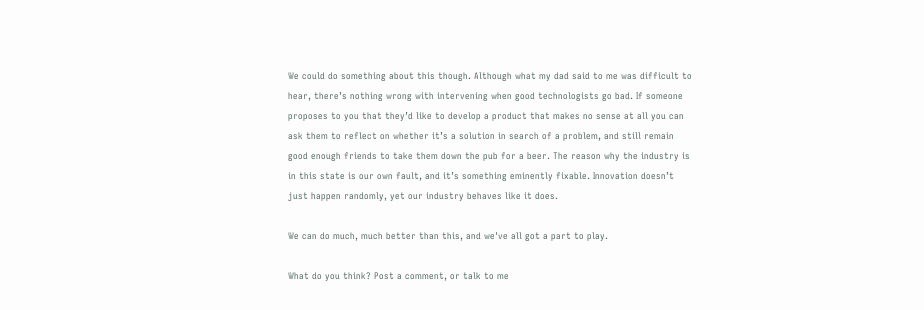We could do something about this though. Although what my dad said to me was difficult to hear, there’s nothing wrong with intervening when good technologists go bad. If someone proposes to you that they’d like to develop a product that makes no sense at all you can ask them to reflect on whether it’s a solution in search of a problem, and still remain good enough friends to take them down the pub for a beer. The reason why the industry is in this state is our own fault, and it’s something eminently fixable. Innovation doesn’t just happen randomly, yet our industry behaves like it does.

We can do much, much better than this, and we've all got a part to play.

What do you think? Post a comment, or talk to me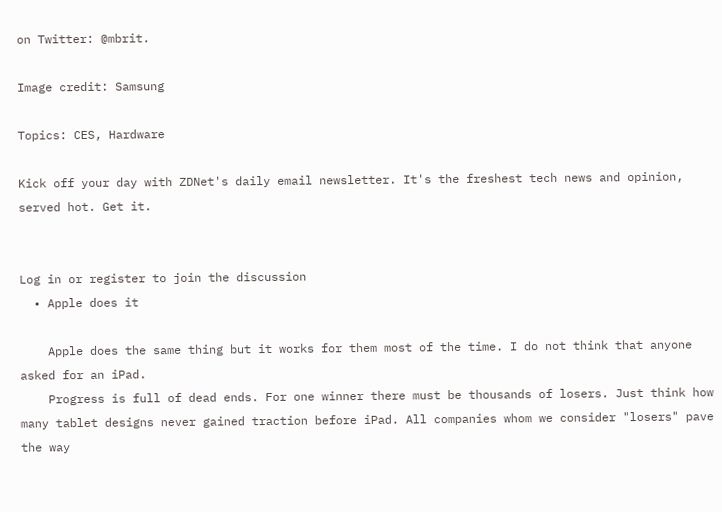on Twitter: @mbrit.

Image credit: Samsung

Topics: CES, Hardware

Kick off your day with ZDNet's daily email newsletter. It's the freshest tech news and opinion, served hot. Get it.


Log in or register to join the discussion
  • Apple does it

    Apple does the same thing but it works for them most of the time. I do not think that anyone asked for an iPad.
    Progress is full of dead ends. For one winner there must be thousands of losers. Just think how many tablet designs never gained traction before iPad. All companies whom we consider "losers" pave the way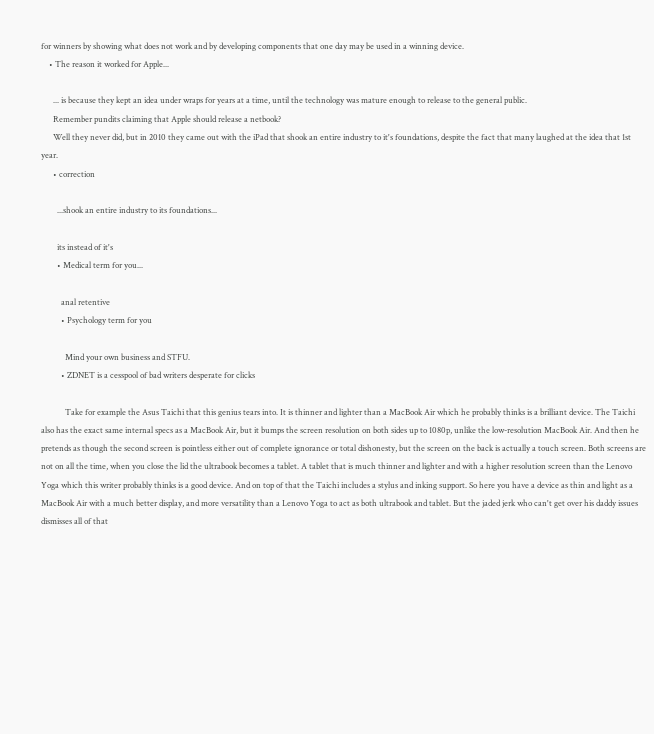for winners by showing what does not work and by developing components that one day may be used in a winning device.
    • The reason it worked for Apple...

      ... is because they kept an idea under wraps for years at a time, until the technology was mature enough to release to the general public.
      Remember pundits claiming that Apple should release a netbook?
      Well they never did, but in 2010 they came out with the iPad that shook an entire industry to it's foundations, despite the fact that many laughed at the idea that 1st year.
      • correction

        ...shook an entire industry to its foundations...

        its instead of it's
        • Medical term for you...

          anal retentive
          • Psychology term for you

            Mind your own business and STFU.
          • ZDNET is a cesspool of bad writers desperate for clicks

            Take for example the Asus Taichi that this genius tears into. It is thinner and lighter than a MacBook Air which he probably thinks is a brilliant device. The Taichi also has the exact same internal specs as a MacBook Air, but it bumps the screen resolution on both sides up to 1080p, unlike the low-resolution MacBook Air. And then he pretends as though the second screen is pointless either out of complete ignorance or total dishonesty, but the screen on the back is actually a touch screen. Both screens are not on all the time, when you close the lid the ultrabook becomes a tablet. A tablet that is much thinner and lighter and with a higher resolution screen than the Lenovo Yoga which this writer probably thinks is a good device. And on top of that the Taichi includes a stylus and inking support. So here you have a device as thin and light as a MacBook Air with a much better display, and more versatility than a Lenovo Yoga to act as both ultrabook and tablet. But the jaded jerk who can't get over his daddy issues dismisses all of that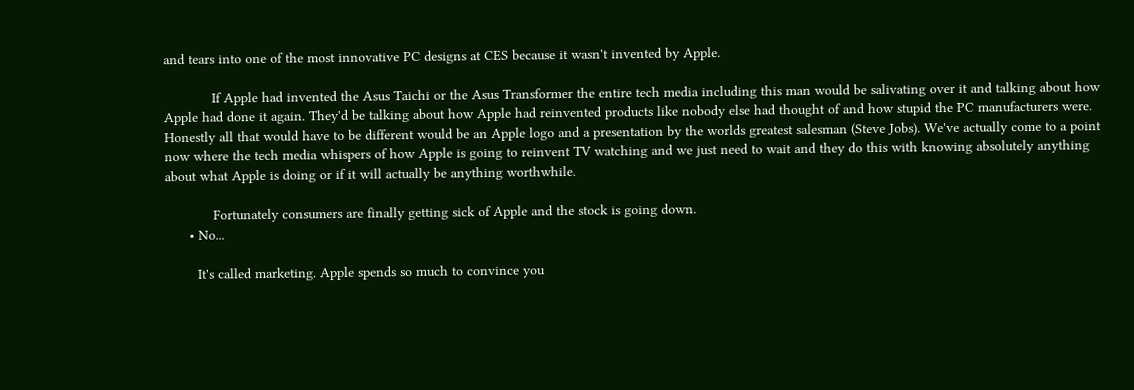and tears into one of the most innovative PC designs at CES because it wasn't invented by Apple.

            If Apple had invented the Asus Taichi or the Asus Transformer the entire tech media including this man would be salivating over it and talking about how Apple had done it again. They'd be talking about how Apple had reinvented products like nobody else had thought of and how stupid the PC manufacturers were. Honestly all that would have to be different would be an Apple logo and a presentation by the worlds greatest salesman (Steve Jobs). We've actually come to a point now where the tech media whispers of how Apple is going to reinvent TV watching and we just need to wait and they do this with knowing absolutely anything about what Apple is doing or if it will actually be anything worthwhile.

            Fortunately consumers are finally getting sick of Apple and the stock is going down.
      • No...

        It's called marketing. Apple spends so much to convince you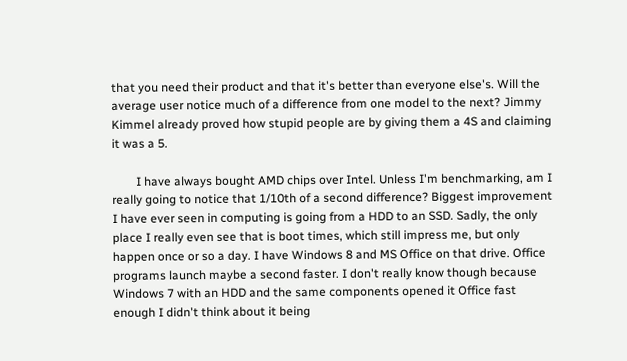that you need their product and that it's better than everyone else's. Will the average user notice much of a difference from one model to the next? Jimmy Kimmel already proved how stupid people are by giving them a 4S and claiming it was a 5.

        I have always bought AMD chips over Intel. Unless I'm benchmarking, am I really going to notice that 1/10th of a second difference? Biggest improvement I have ever seen in computing is going from a HDD to an SSD. Sadly, the only place I really even see that is boot times, which still impress me, but only happen once or so a day. I have Windows 8 and MS Office on that drive. Office programs launch maybe a second faster. I don't really know though because Windows 7 with an HDD and the same components opened it Office fast enough I didn't think about it being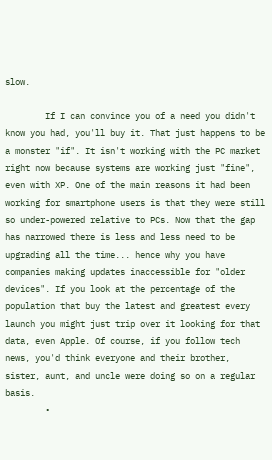slow.

        If I can convince you of a need you didn't know you had, you'll buy it. That just happens to be a monster "if". It isn't working with the PC market right now because systems are working just "fine", even with XP. One of the main reasons it had been working for smartphone users is that they were still so under-powered relative to PCs. Now that the gap has narrowed there is less and less need to be upgrading all the time... hence why you have companies making updates inaccessible for "older devices". If you look at the percentage of the population that buy the latest and greatest every launch you might just trip over it looking for that data, even Apple. Of course, if you follow tech news, you'd think everyone and their brother, sister, aunt, and uncle were doing so on a regular basis.
        •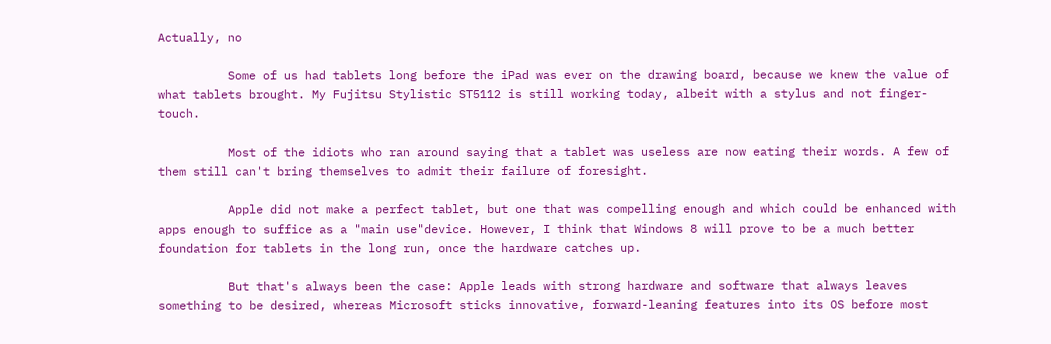Actually, no

          Some of us had tablets long before the iPad was ever on the drawing board, because we knew the value of what tablets brought. My Fujitsu Stylistic ST5112 is still working today, albeit with a stylus and not finger-touch.

          Most of the idiots who ran around saying that a tablet was useless are now eating their words. A few of them still can't bring themselves to admit their failure of foresight.

          Apple did not make a perfect tablet, but one that was compelling enough and which could be enhanced with apps enough to suffice as a "main use"device. However, I think that Windows 8 will prove to be a much better foundation for tablets in the long run, once the hardware catches up.

          But that's always been the case: Apple leads with strong hardware and software that always leaves something to be desired, whereas Microsoft sticks innovative, forward-leaning features into its OS before most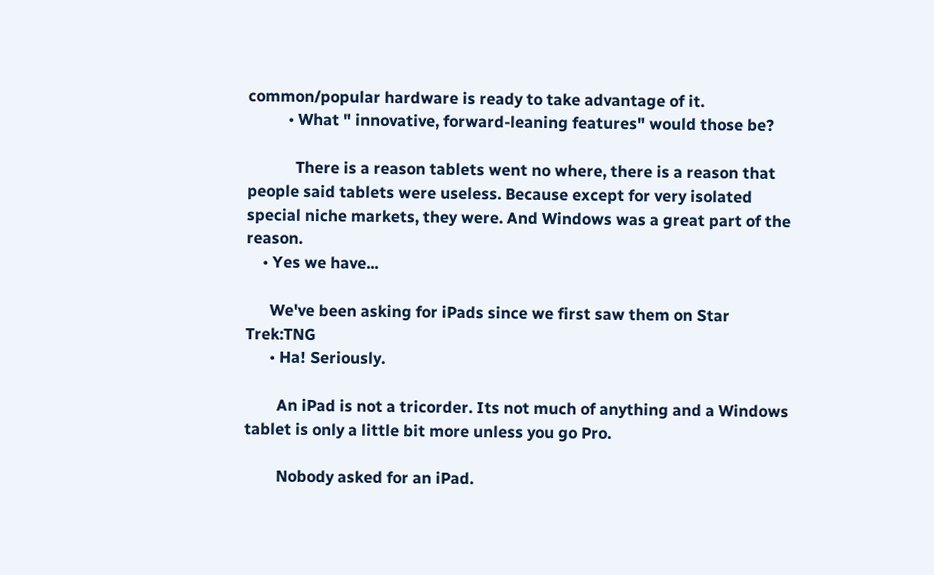common/popular hardware is ready to take advantage of it.
          • What " innovative, forward-leaning features" would those be?

            There is a reason tablets went no where, there is a reason that people said tablets were useless. Because except for very isolated special niche markets, they were. And Windows was a great part of the reason.
    • Yes we have...

      We've been asking for iPads since we first saw them on Star Trek:TNG
      • Ha! Seriously.

        An iPad is not a tricorder. Its not much of anything and a Windows tablet is only a little bit more unless you go Pro.

        Nobody asked for an iPad.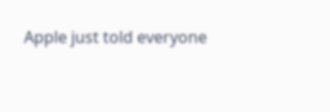Apple just told everyone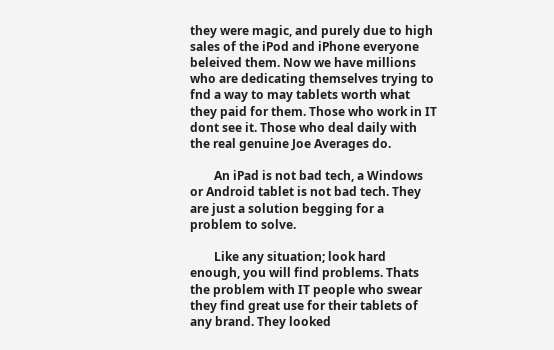they were magic, and purely due to high sales of the iPod and iPhone everyone beleived them. Now we have millions who are dedicating themselves trying to fnd a way to may tablets worth what they paid for them. Those who work in IT dont see it. Those who deal daily with the real genuine Joe Averages do.

        An iPad is not bad tech, a Windows or Android tablet is not bad tech. They are just a solution begging for a problem to solve.

        Like any situation; look hard enough, you will find problems. Thats the problem with IT people who swear they find great use for their tablets of any brand. They looked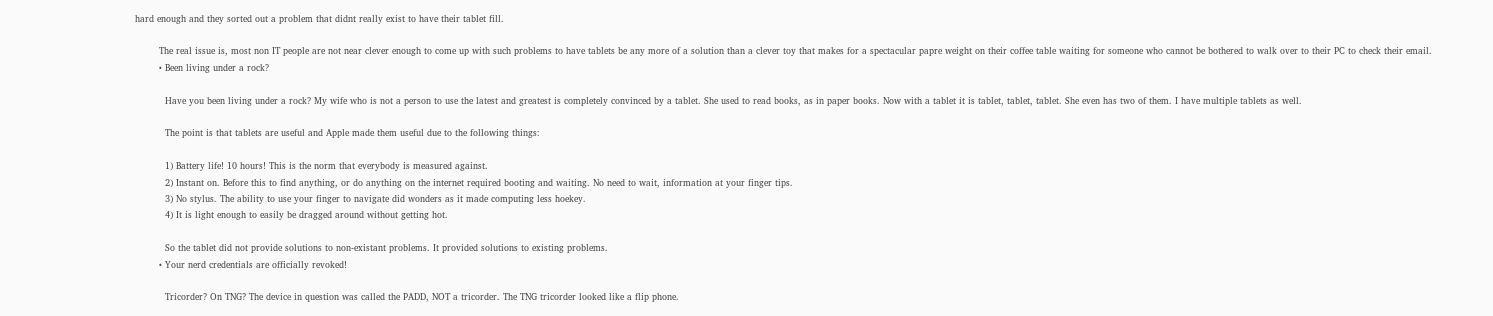hard enough and they sorted out a problem that didnt really exist to have their tablet fill.

        The real issue is, most non IT people are not near clever enough to come up with such problems to have tablets be any more of a solution than a clever toy that makes for a spectacular papre weight on their coffee table waiting for someone who cannot be bothered to walk over to their PC to check their email.
        • Been living under a rock?

          Have you been living under a rock? My wife who is not a person to use the latest and greatest is completely convinced by a tablet. She used to read books, as in paper books. Now with a tablet it is tablet, tablet, tablet. She even has two of them. I have multiple tablets as well.

          The point is that tablets are useful and Apple made them useful due to the following things:

          1) Battery life! 10 hours! This is the norm that everybody is measured against.
          2) Instant on. Before this to find anything, or do anything on the internet required booting and waiting. No need to wait, information at your finger tips.
          3) No stylus. The ability to use your finger to navigate did wonders as it made computing less hoekey.
          4) It is light enough to easily be dragged around without getting hot.

          So the tablet did not provide solutions to non-existant problems. It provided solutions to existing problems.
        • Your nerd credentials are officially revoked!

          Tricorder? On TNG? The device in question was called the PADD, NOT a tricorder. The TNG tricorder looked like a flip phone.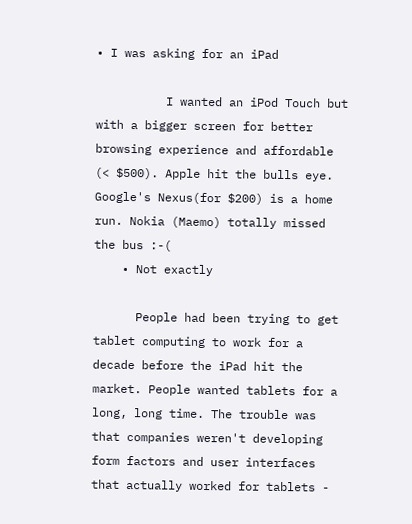• I was asking for an iPad

          I wanted an iPod Touch but with a bigger screen for better browsing experience and affordable (< $500). Apple hit the bulls eye. Google's Nexus(for $200) is a home run. Nokia (Maemo) totally missed the bus :-(
    • Not exactly

      People had been trying to get tablet computing to work for a decade before the iPad hit the market. People wanted tablets for a long, long time. The trouble was that companies weren't developing form factors and user interfaces that actually worked for tablets -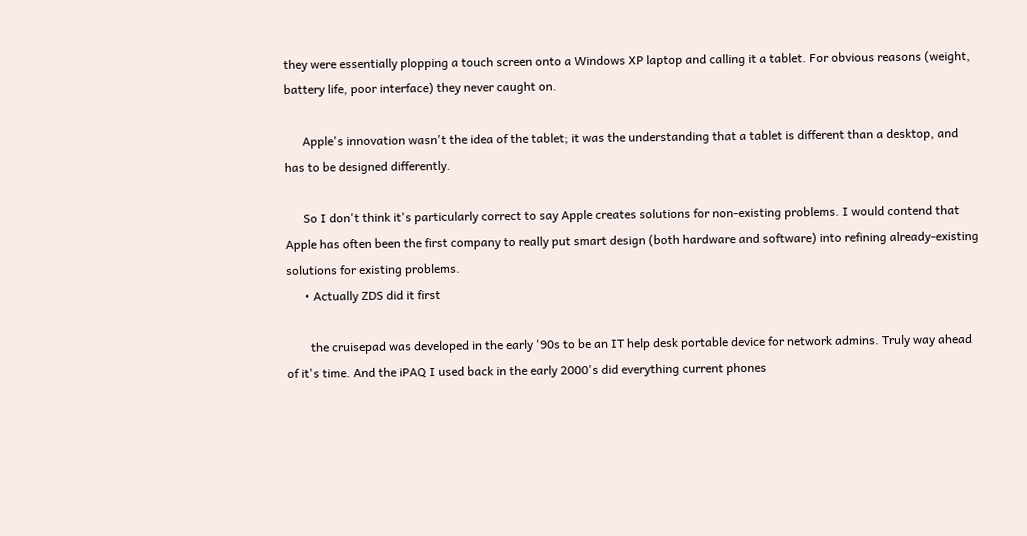they were essentially plopping a touch screen onto a Windows XP laptop and calling it a tablet. For obvious reasons (weight, battery life, poor interface) they never caught on.

      Apple's innovation wasn't the idea of the tablet; it was the understanding that a tablet is different than a desktop, and has to be designed differently.

      So I don't think it's particularly correct to say Apple creates solutions for non-existing problems. I would contend that Apple has often been the first company to really put smart design (both hardware and software) into refining already-existing solutions for existing problems.
      • Actually ZDS did it first

        the cruisepad was developed in the early '90s to be an IT help desk portable device for network admins. Truly way ahead of it's time. And the iPAQ I used back in the early 2000's did everything current phones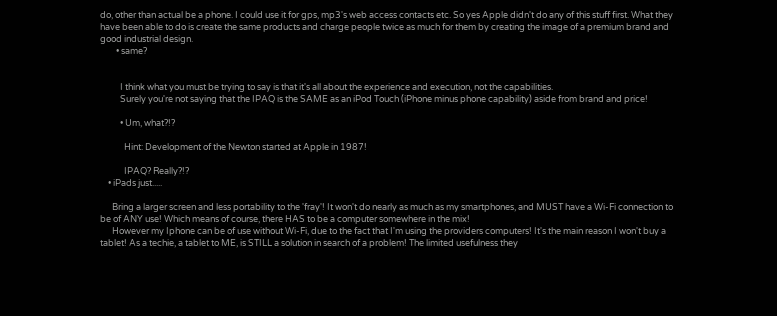do, other than actual be a phone. I could use it for gps, mp3's web access contacts etc. So yes Apple didn't do any of this stuff first. What they have been able to do is create the same products and charge people twice as much for them by creating the image of a premium brand and good industrial design.
        • same?


          I think what you must be trying to say is that it's all about the experience and execution, not the capabilities.
          Surely you're not saying that the IPAQ is the SAME as an iPod Touch (iPhone minus phone capability) aside from brand and price!

          • Um, what?!?

            Hint: Development of the Newton started at Apple in 1987!

            IPAQ? Really?!?
    • iPads just.....

      Bring a larger screen and less portability to the 'fray'! It won't do nearly as much as my smartphones, and MUST have a Wi-Fi connection to be of ANY use! Which means of course, there HAS to be a computer somewhere in the mix!
      However my Iphone can be of use without Wi-Fi, due to the fact that I'm using the providers computers! It's the main reason I won't buy a tablet! As a techie, a tablet to ME, is STILL a solution in search of a problem! The limited usefulness they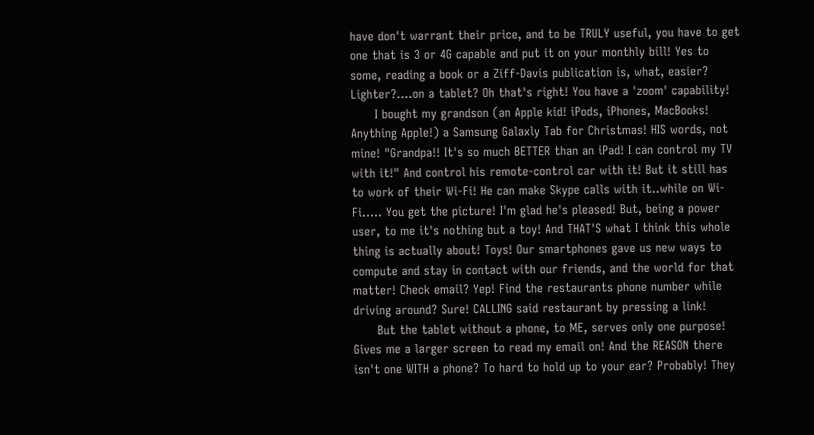have don't warrant their price, and to be TRULY useful, you have to get one that is 3 or 4G capable and put it on your monthly bill! Yes to some, reading a book or a Ziff-Davis publication is, what, easier? Lighter?....on a tablet? Oh that's right! You have a 'zoom' capability!
      I bought my grandson (an Apple kid! iPods, iPhones, MacBooks! Anything Apple!) a Samsung Galaxly Tab for Christmas! HIS words, not mine! "Grandpa!! It's so much BETTER than an iPad! I can control my TV with it!" And control his remote-control car with it! But it still has to work of their Wi-Fi! He can make Skype calls with it..while on Wi-Fi..... You get the picture! I'm glad he's pleased! But, being a power user, to me it's nothing but a toy! And THAT'S what I think this whole thing is actually about! Toys! Our smartphones gave us new ways to compute and stay in contact with our friends, and the world for that matter! Check email? Yep! Find the restaurants phone number while driving around? Sure! CALLING said restaurant by pressing a link!
      But the tablet without a phone, to ME, serves only one purpose! Gives me a larger screen to read my email on! And the REASON there isn't one WITH a phone? To hard to hold up to your ear? Probably! They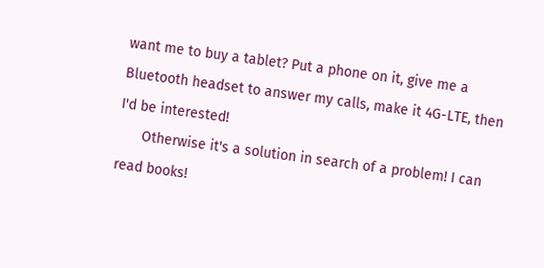want me to buy a tablet? Put a phone on it, give me a Bluetooth headset to answer my calls, make it 4G-LTE, then I'd be interested!
      Otherwise it's a solution in search of a problem! I can read books!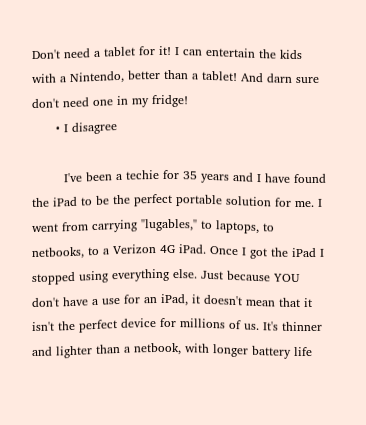Don't need a tablet for it! I can entertain the kids with a Nintendo, better than a tablet! And darn sure don't need one in my fridge!
      • I disagree

        I've been a techie for 35 years and I have found the iPad to be the perfect portable solution for me. I went from carrying "lugables," to laptops, to netbooks, to a Verizon 4G iPad. Once I got the iPad I stopped using everything else. Just because YOU don't have a use for an iPad, it doesn't mean that it isn't the perfect device for millions of us. It's thinner and lighter than a netbook, with longer battery life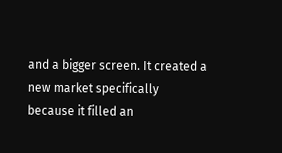and a bigger screen. It created a new market specifically because it filled an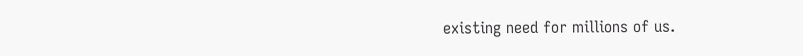existing need for millions of us.